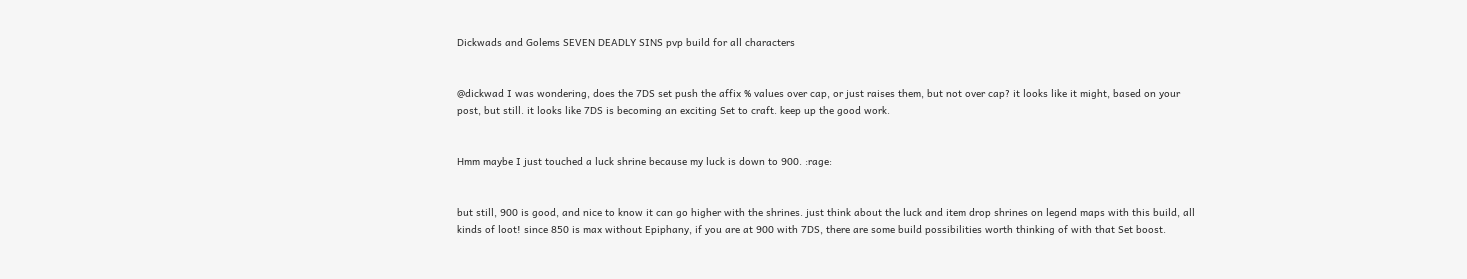Dickwads and Golems SEVEN DEADLY SINS pvp build for all characters


@dickwad I was wondering, does the 7DS set push the affix % values over cap, or just raises them, but not over cap? it looks like it might, based on your post, but still. it looks like 7DS is becoming an exciting Set to craft. keep up the good work.


Hmm maybe I just touched a luck shrine because my luck is down to 900. :rage:


but still, 900 is good, and nice to know it can go higher with the shrines. just think about the luck and item drop shrines on legend maps with this build, all kinds of loot! since 850 is max without Epiphany, if you are at 900 with 7DS, there are some build possibilities worth thinking of with that Set boost.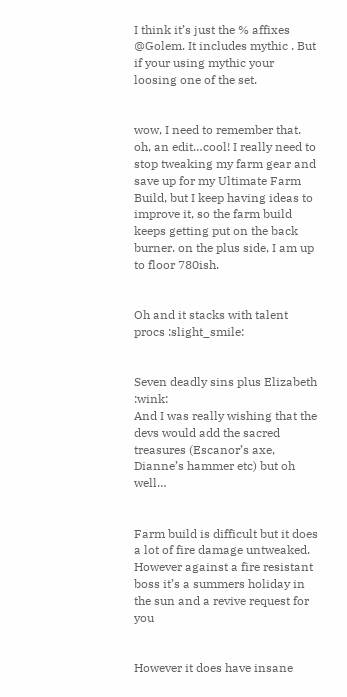I think it’s just the % affixes @Golem. It includes mythic . But if your using mythic your loosing one of the set.


wow, I need to remember that. oh, an edit…cool! I really need to stop tweaking my farm gear and save up for my Ultimate Farm Build, but I keep having ideas to improve it, so the farm build keeps getting put on the back burner. on the plus side, I am up to floor 780ish.


Oh and it stacks with talent procs :slight_smile:


Seven deadly sins plus Elizabeth :wink:
And I was really wishing that the devs would add the sacred treasures (Escanor’s axe, Dianne’s hammer etc) but oh well…


Farm build is difficult but it does a lot of fire damage untweaked. However against a fire resistant boss it’s a summers holiday in the sun and a revive request for you


However it does have insane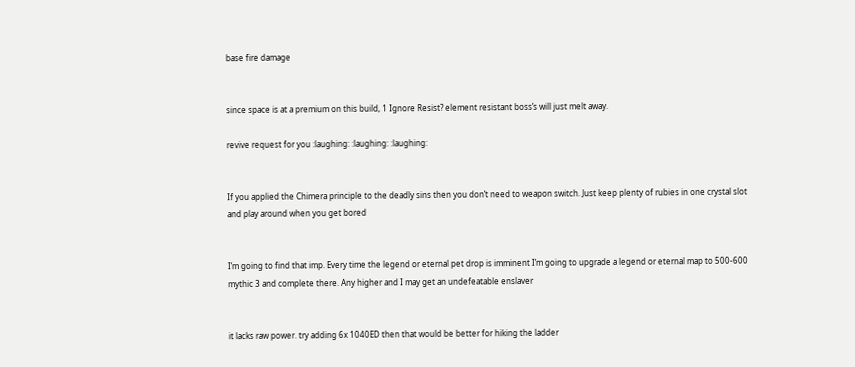base fire damage


since space is at a premium on this build, 1 Ignore Resist? element resistant boss’s will just melt away.

revive request for you :laughing: :laughing: :laughing:


If you applied the Chimera principle to the deadly sins then you don’t need to weapon switch. Just keep plenty of rubies in one crystal slot and play around when you get bored


I’m going to find that imp. Every time the legend or eternal pet drop is imminent I’m going to upgrade a legend or eternal map to 500-600 mythic 3 and complete there. Any higher and I may get an undefeatable enslaver


it lacks raw power. try adding 6x 1040ED then that would be better for hiking the ladder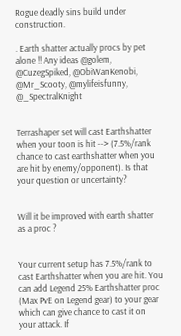Rogue deadly sins build under construction.

. Earth shatter actually procs by pet alone !! Any ideas @golem, @CuzegSpiked, @ObiWanKenobi, @Mr_Scooty, @mylifeisfunny, @_SpectralKnight


Terrashaper set will cast Earthshatter when your toon is hit --> (7.5%/rank chance to cast earthshatter when you are hit by enemy/opponent). Is that your question or uncertainty?


Will it be improved with earth shatter as a proc ?


Your current setup has 7.5%/rank to cast Earthshatter when you are hit. You can add Legend 25% Earthshatter proc (Max PvE on Legend gear) to your gear which can give chance to cast it on your attack. If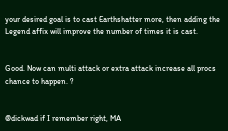your desired goal is to cast Earthshatter more, then adding the Legend affix will improve the number of times it is cast.


Good. Now can multi attack or extra attack increase all procs chance to happen. ?


@dickwad if I remember right, MA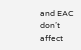and EAC don’t affect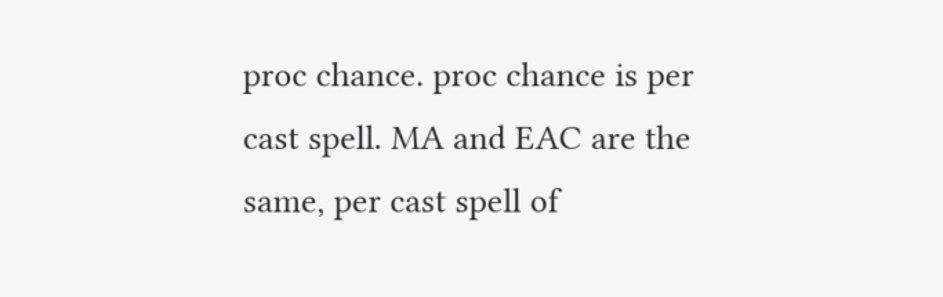proc chance. proc chance is per cast spell. MA and EAC are the same, per cast spell of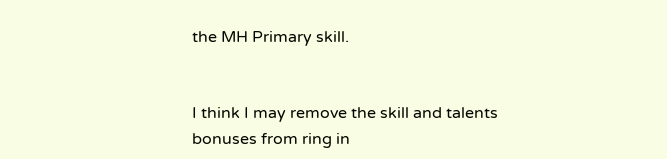the MH Primary skill.


I think I may remove the skill and talents bonuses from ring in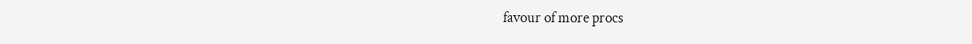favour of more procs